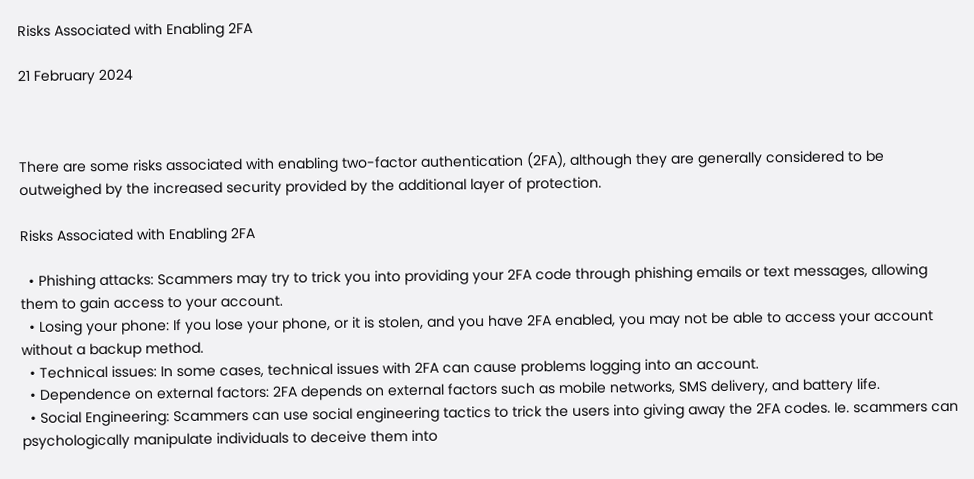Risks Associated with Enabling 2FA

21 February 2024



There are some risks associated with enabling two-factor authentication (2FA), although they are generally considered to be outweighed by the increased security provided by the additional layer of protection.

Risks Associated with Enabling 2FA

  • Phishing attacks: Scammers may try to trick you into providing your 2FA code through phishing emails or text messages, allowing them to gain access to your account.
  • Losing your phone: If you lose your phone, or it is stolen, and you have 2FA enabled, you may not be able to access your account without a backup method.
  • Technical issues: In some cases, technical issues with 2FA can cause problems logging into an account.
  • Dependence on external factors: 2FA depends on external factors such as mobile networks, SMS delivery, and battery life.
  • Social Engineering: Scammers can use social engineering tactics to trick the users into giving away the 2FA codes. Ie. scammers can psychologically manipulate individuals to deceive them into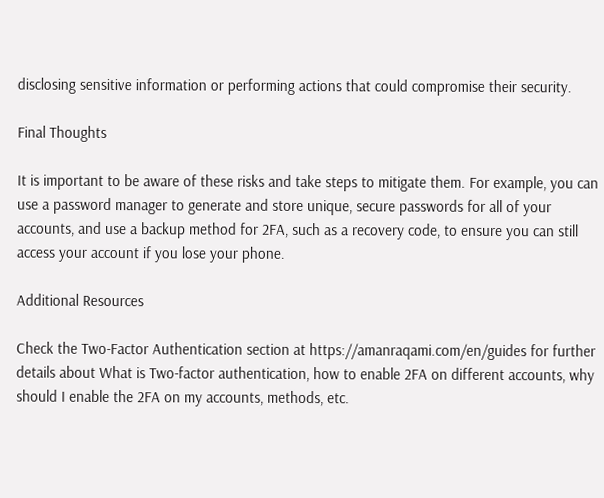disclosing sensitive information or performing actions that could compromise their security.

Final Thoughts

It is important to be aware of these risks and take steps to mitigate them. For example, you can use a password manager to generate and store unique, secure passwords for all of your accounts, and use a backup method for 2FA, such as a recovery code, to ensure you can still access your account if you lose your phone.

Additional Resources

Check the Two-Factor Authentication section at https://amanraqami.com/en/guides for further details about What is Two-factor authentication, how to enable 2FA on different accounts, why should I enable the 2FA on my accounts, methods, etc.